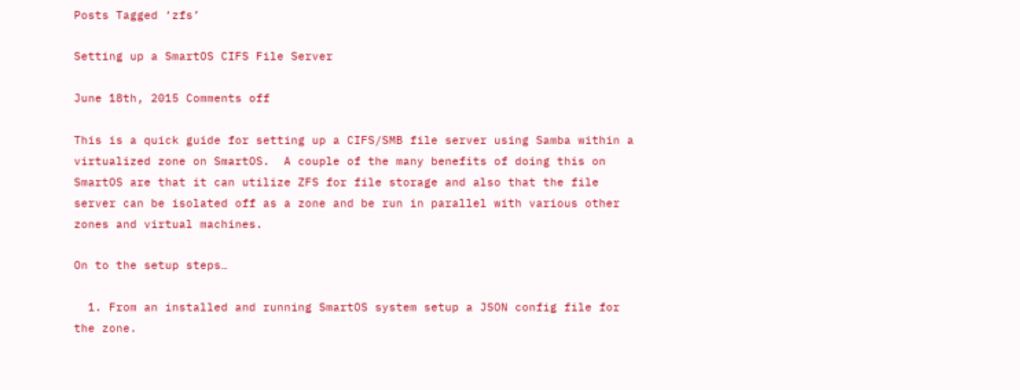Posts Tagged ‘zfs’

Setting up a SmartOS CIFS File Server

June 18th, 2015 Comments off

This is a quick guide for setting up a CIFS/SMB file server using Samba within a virtualized zone on SmartOS.  A couple of the many benefits of doing this on SmartOS are that it can utilize ZFS for file storage and also that the file server can be isolated off as a zone and be run in parallel with various other zones and virtual machines.

On to the setup steps…

  1. From an installed and running SmartOS system setup a JSON config file for the zone.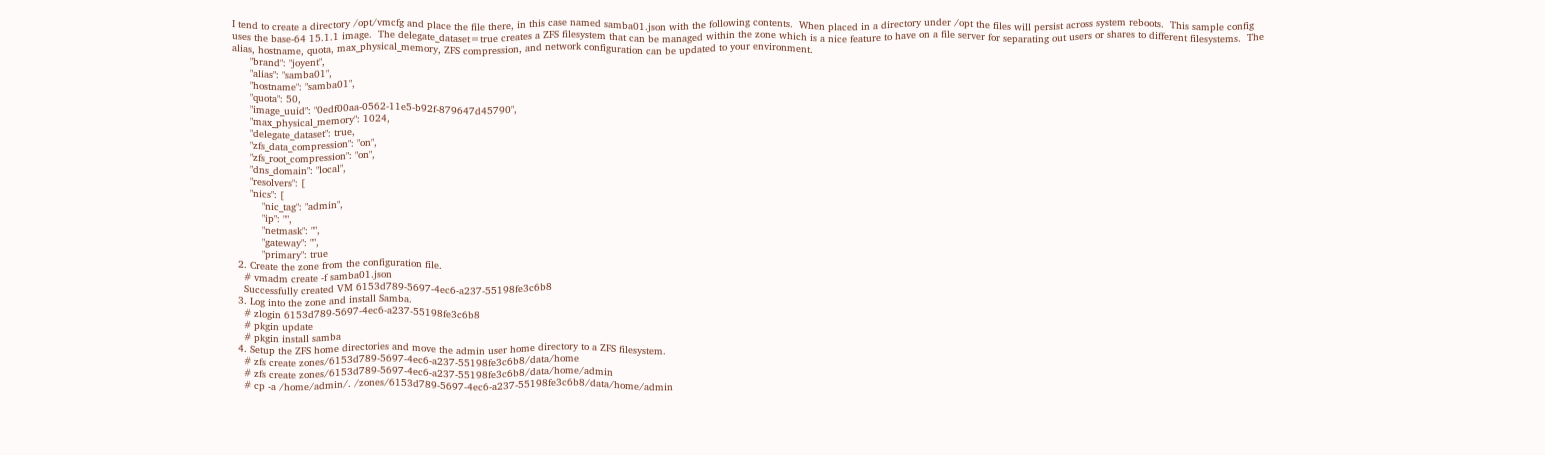I tend to create a directory /opt/vmcfg and place the file there, in this case named samba01.json with the following contents.  When placed in a directory under /opt the files will persist across system reboots.  This sample config uses the base-64 15.1.1 image.  The delegate_dataset=true creates a ZFS filesystem that can be managed within the zone which is a nice feature to have on a file server for separating out users or shares to different filesystems.  The alias, hostname, quota, max_physical_memory, ZFS compression, and network configuration can be updated to your environment.
      "brand": "joyent",
      "alias": "samba01",
      "hostname": "samba01",
      "quota": 50,
      "image_uuid": "0edf00aa-0562-11e5-b92f-879647d45790",
      "max_physical_memory": 1024,
      "delegate_dataset": true,
      "zfs_data_compression": "on",
      "zfs_root_compression": "on",
      "dns_domain": "local",
      "resolvers": [
      "nics": [
          "nic_tag": "admin",
          "ip": "",
          "netmask": "",
          "gateway": "",
          "primary": true
  2. Create the zone from the configuration file.
    # vmadm create -f samba01.json
    Successfully created VM 6153d789-5697-4ec6-a237-55198fe3c6b8
  3. Log into the zone and install Samba.
    # zlogin 6153d789-5697-4ec6-a237-55198fe3c6b8
    # pkgin update
    # pkgin install samba
  4. Setup the ZFS home directories and move the admin user home directory to a ZFS filesystem.
    # zfs create zones/6153d789-5697-4ec6-a237-55198fe3c6b8/data/home
    # zfs create zones/6153d789-5697-4ec6-a237-55198fe3c6b8/data/home/admin
    # cp -a /home/admin/. /zones/6153d789-5697-4ec6-a237-55198fe3c6b8/data/home/admin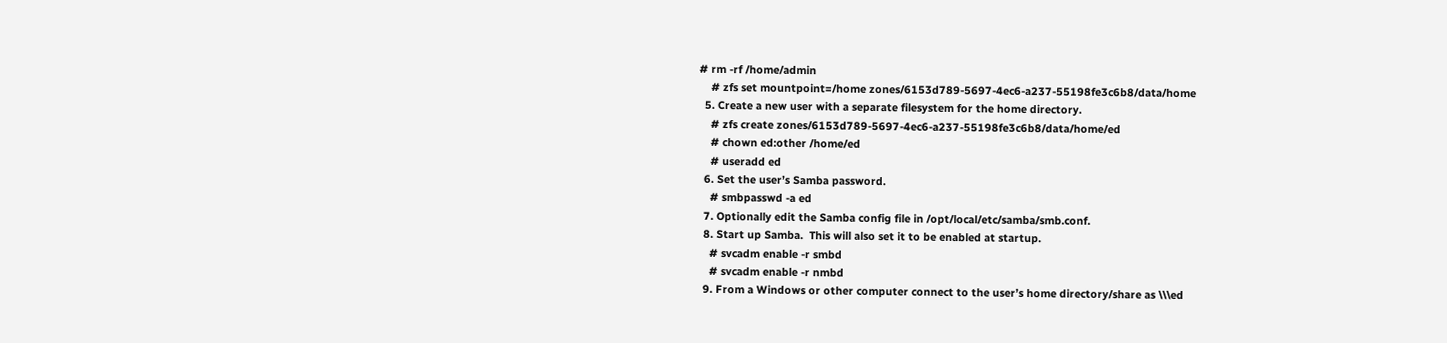# rm -rf /home/admin
    # zfs set mountpoint=/home zones/6153d789-5697-4ec6-a237-55198fe3c6b8/data/home
  5. Create a new user with a separate filesystem for the home directory.
    # zfs create zones/6153d789-5697-4ec6-a237-55198fe3c6b8/data/home/ed
    # chown ed:other /home/ed
    # useradd ed
  6. Set the user’s Samba password.
    # smbpasswd -a ed
  7. Optionally edit the Samba config file in /opt/local/etc/samba/smb.conf.
  8. Start up Samba.  This will also set it to be enabled at startup.
    # svcadm enable -r smbd
    # svcadm enable -r nmbd
  9. From a Windows or other computer connect to the user’s home directory/share as \\\ed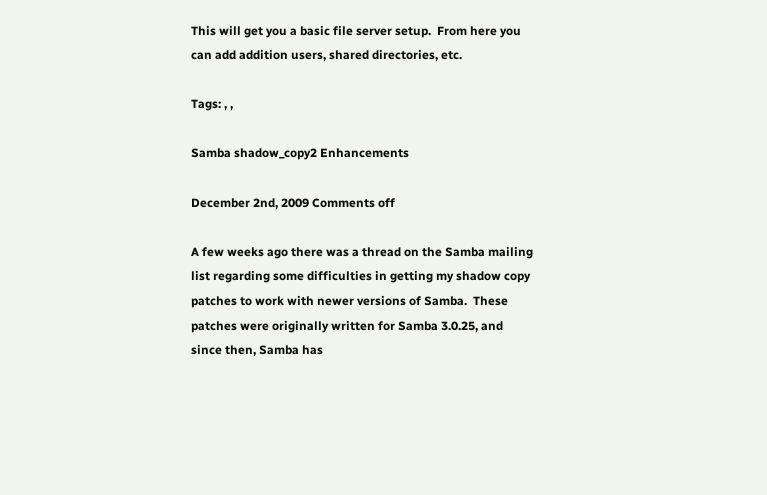This will get you a basic file server setup.  From here you can add addition users, shared directories, etc.

Tags: , ,

Samba shadow_copy2 Enhancements

December 2nd, 2009 Comments off

A few weeks ago there was a thread on the Samba mailing list regarding some difficulties in getting my shadow copy patches to work with newer versions of Samba.  These patches were originally written for Samba 3.0.25, and since then, Samba has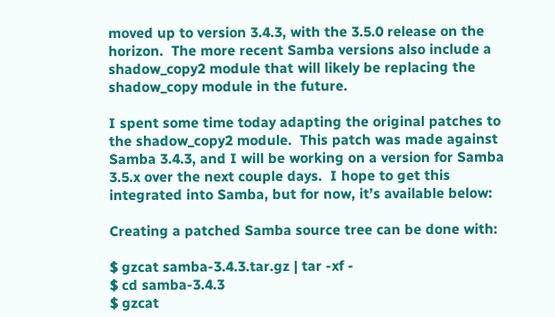moved up to version 3.4.3, with the 3.5.0 release on the horizon.  The more recent Samba versions also include a shadow_copy2 module that will likely be replacing the shadow_copy module in the future.

I spent some time today adapting the original patches to the shadow_copy2 module.  This patch was made against Samba 3.4.3, and I will be working on a version for Samba 3.5.x over the next couple days.  I hope to get this integrated into Samba, but for now, it’s available below:

Creating a patched Samba source tree can be done with:

$ gzcat samba-3.4.3.tar.gz | tar -xf -
$ cd samba-3.4.3
$ gzcat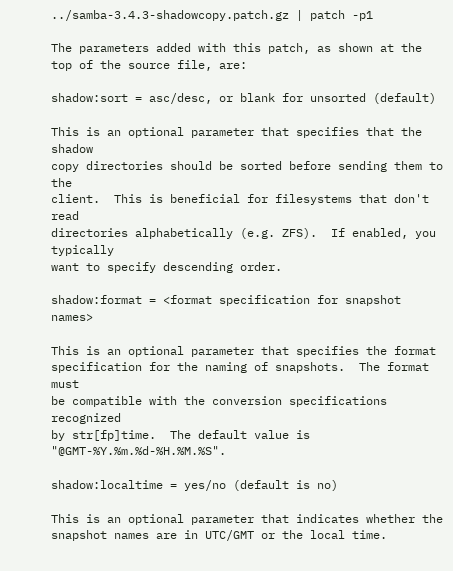../samba-3.4.3-shadowcopy.patch.gz | patch -p1

The parameters added with this patch, as shown at the top of the source file, are:

shadow:sort = asc/desc, or blank for unsorted (default)

This is an optional parameter that specifies that the shadow
copy directories should be sorted before sending them to the
client.  This is beneficial for filesystems that don't read
directories alphabetically (e.g. ZFS).  If enabled, you typically
want to specify descending order.

shadow:format = <format specification for snapshot names>

This is an optional parameter that specifies the format
specification for the naming of snapshots.  The format must
be compatible with the conversion specifications recognized
by str[fp]time.  The default value is "@GMT-%Y.%m.%d-%H.%M.%S".

shadow:localtime = yes/no (default is no)

This is an optional parameter that indicates whether the
snapshot names are in UTC/GMT or the local time.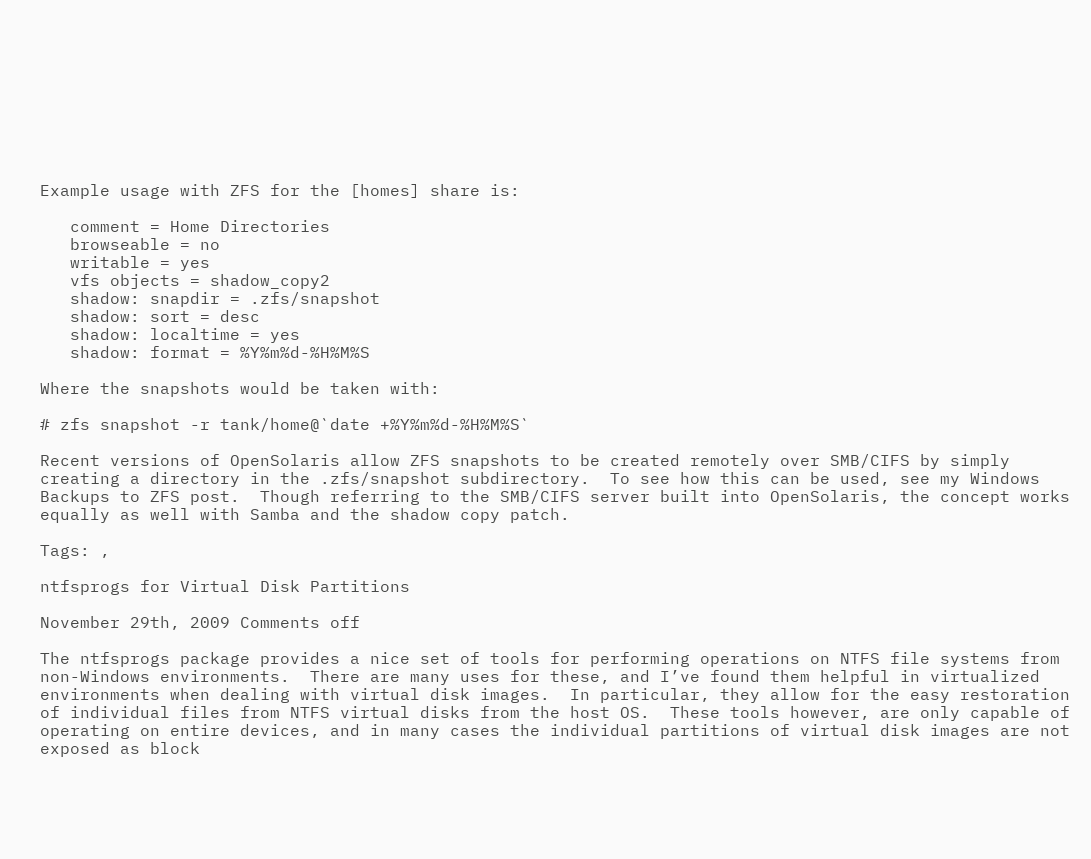Example usage with ZFS for the [homes] share is:

   comment = Home Directories
   browseable = no
   writable = yes
   vfs objects = shadow_copy2
   shadow: snapdir = .zfs/snapshot
   shadow: sort = desc
   shadow: localtime = yes
   shadow: format = %Y%m%d-%H%M%S

Where the snapshots would be taken with:

# zfs snapshot -r tank/home@`date +%Y%m%d-%H%M%S`

Recent versions of OpenSolaris allow ZFS snapshots to be created remotely over SMB/CIFS by simply creating a directory in the .zfs/snapshot subdirectory.  To see how this can be used, see my Windows Backups to ZFS post.  Though referring to the SMB/CIFS server built into OpenSolaris, the concept works equally as well with Samba and the shadow copy patch.

Tags: ,

ntfsprogs for Virtual Disk Partitions

November 29th, 2009 Comments off

The ntfsprogs package provides a nice set of tools for performing operations on NTFS file systems from non-Windows environments.  There are many uses for these, and I’ve found them helpful in virtualized environments when dealing with virtual disk images.  In particular, they allow for the easy restoration of individual files from NTFS virtual disks from the host OS.  These tools however, are only capable of operating on entire devices, and in many cases the individual partitions of virtual disk images are not exposed as block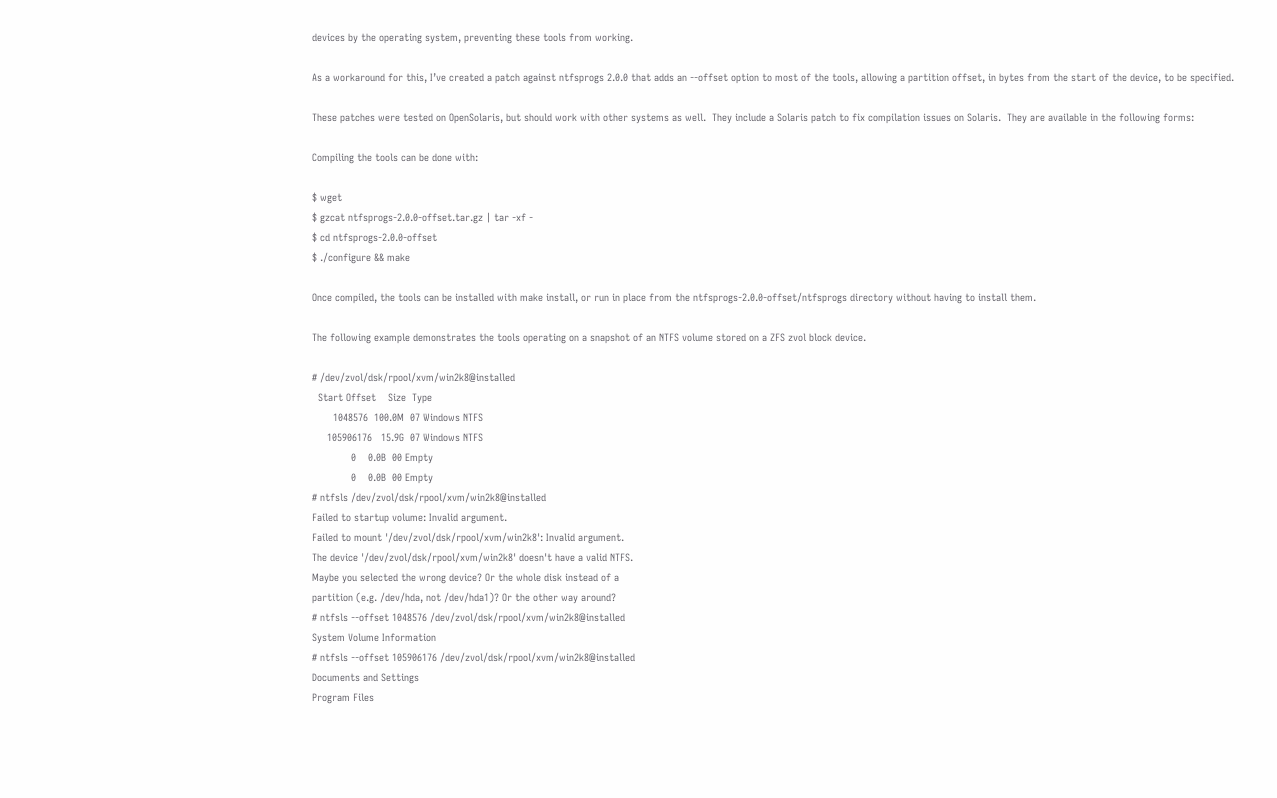devices by the operating system, preventing these tools from working.

As a workaround for this, I’ve created a patch against ntfsprogs 2.0.0 that adds an --offset option to most of the tools, allowing a partition offset, in bytes from the start of the device, to be specified.

These patches were tested on OpenSolaris, but should work with other systems as well.  They include a Solaris patch to fix compilation issues on Solaris.  They are available in the following forms:

Compiling the tools can be done with:

$ wget
$ gzcat ntfsprogs-2.0.0-offset.tar.gz | tar -xf -
$ cd ntfsprogs-2.0.0-offset
$ ./configure && make

Once compiled, the tools can be installed with make install, or run in place from the ntfsprogs-2.0.0-offset/ntfsprogs directory without having to install them.

The following example demonstrates the tools operating on a snapshot of an NTFS volume stored on a ZFS zvol block device.

# /dev/zvol/dsk/rpool/xvm/win2k8@installed
  Start Offset    Size  Type
       1048576  100.0M  07 Windows NTFS
     105906176   15.9G  07 Windows NTFS
             0    0.0B  00 Empty
             0    0.0B  00 Empty
# ntfsls /dev/zvol/dsk/rpool/xvm/win2k8@installed
Failed to startup volume: Invalid argument.
Failed to mount '/dev/zvol/dsk/rpool/xvm/win2k8': Invalid argument.
The device '/dev/zvol/dsk/rpool/xvm/win2k8' doesn't have a valid NTFS.
Maybe you selected the wrong device? Or the whole disk instead of a
partition (e.g. /dev/hda, not /dev/hda1)? Or the other way around?
# ntfsls --offset 1048576 /dev/zvol/dsk/rpool/xvm/win2k8@installed
System Volume Information
# ntfsls --offset 105906176 /dev/zvol/dsk/rpool/xvm/win2k8@installed
Documents and Settings
Program Files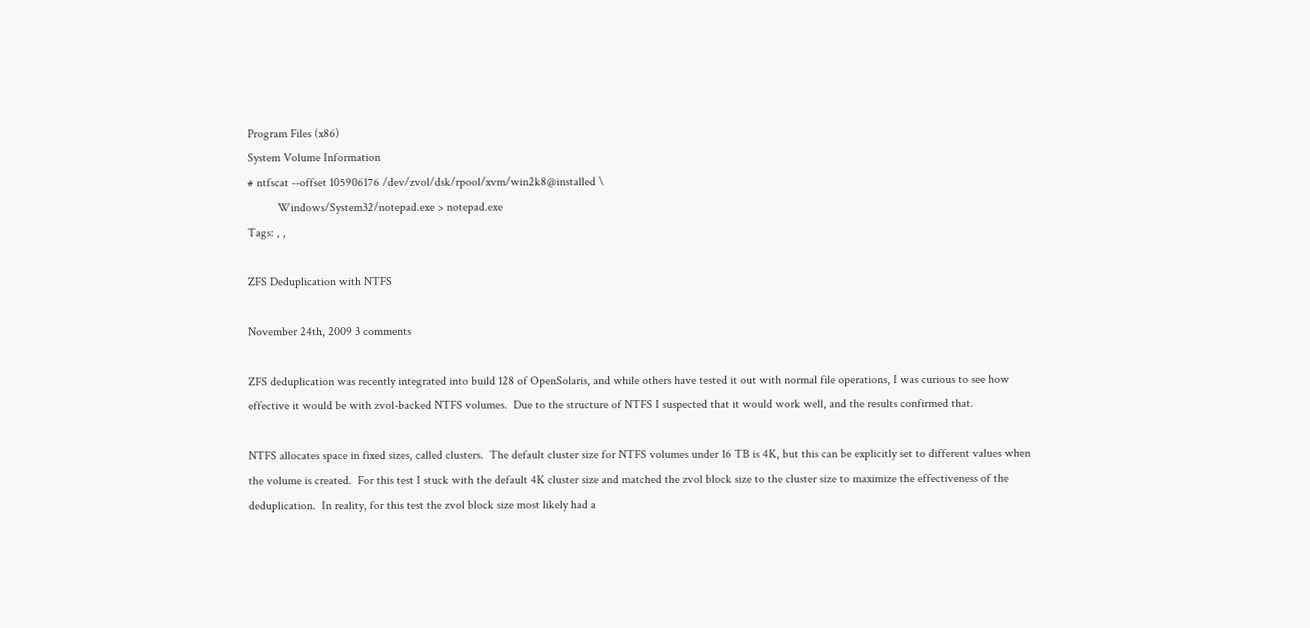Program Files (x86)
System Volume Information
# ntfscat --offset 105906176 /dev/zvol/dsk/rpool/xvm/win2k8@installed \
          Windows/System32/notepad.exe > notepad.exe
Tags: , ,

ZFS Deduplication with NTFS

November 24th, 2009 3 comments

ZFS deduplication was recently integrated into build 128 of OpenSolaris, and while others have tested it out with normal file operations, I was curious to see how effective it would be with zvol-backed NTFS volumes.  Due to the structure of NTFS I suspected that it would work well, and the results confirmed that.

NTFS allocates space in fixed sizes, called clusters.  The default cluster size for NTFS volumes under 16 TB is 4K, but this can be explicitly set to different values when the volume is created.  For this test I stuck with the default 4K cluster size and matched the zvol block size to the cluster size to maximize the effectiveness of the deduplication.  In reality, for this test the zvol block size most likely had a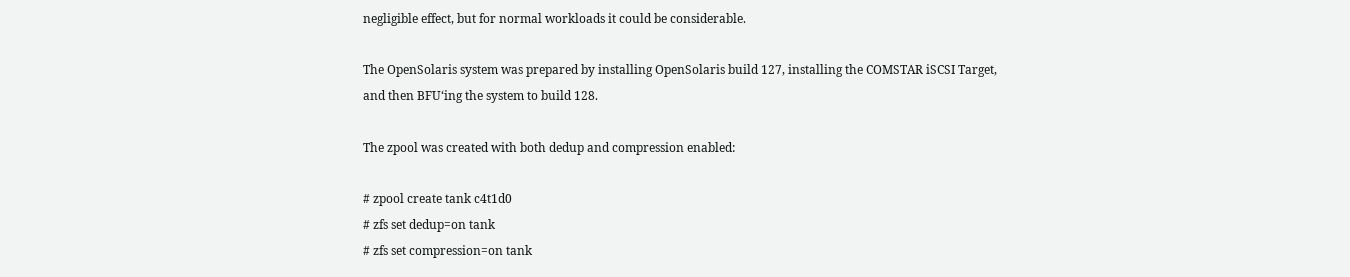negligible effect, but for normal workloads it could be considerable.

The OpenSolaris system was prepared by installing OpenSolaris build 127, installing the COMSTAR iSCSI Target, and then BFU‘ing the system to build 128.

The zpool was created with both dedup and compression enabled:

# zpool create tank c4t1d0
# zfs set dedup=on tank
# zfs set compression=on tank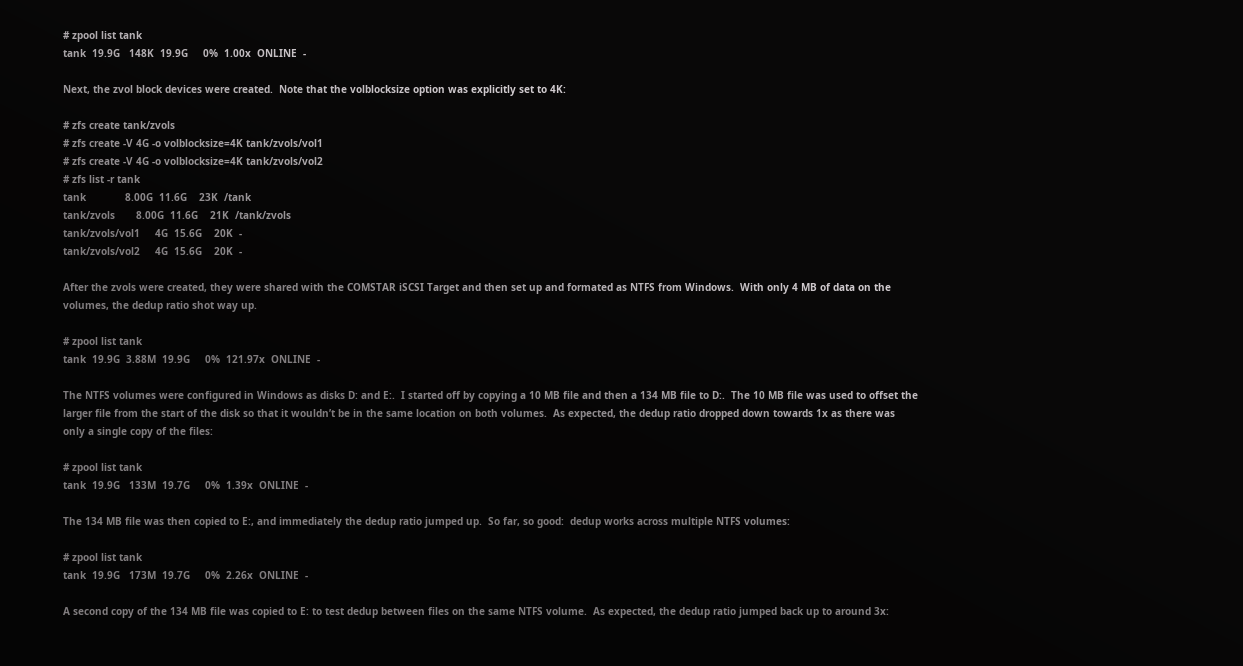# zpool list tank
tank  19.9G   148K  19.9G     0%  1.00x  ONLINE  -

Next, the zvol block devices were created.  Note that the volblocksize option was explicitly set to 4K:

# zfs create tank/zvols
# zfs create -V 4G -o volblocksize=4K tank/zvols/vol1
# zfs create -V 4G -o volblocksize=4K tank/zvols/vol2
# zfs list -r tank
tank             8.00G  11.6G    23K  /tank
tank/zvols       8.00G  11.6G    21K  /tank/zvols
tank/zvols/vol1     4G  15.6G    20K  -
tank/zvols/vol2     4G  15.6G    20K  -

After the zvols were created, they were shared with the COMSTAR iSCSI Target and then set up and formated as NTFS from Windows.  With only 4 MB of data on the volumes, the dedup ratio shot way up.

# zpool list tank
tank  19.9G  3.88M  19.9G     0%  121.97x  ONLINE  -

The NTFS volumes were configured in Windows as disks D: and E:.  I started off by copying a 10 MB file and then a 134 MB file to D:.  The 10 MB file was used to offset the larger file from the start of the disk so that it wouldn’t be in the same location on both volumes.  As expected, the dedup ratio dropped down towards 1x as there was only a single copy of the files:

# zpool list tank
tank  19.9G   133M  19.7G     0%  1.39x  ONLINE  -

The 134 MB file was then copied to E:, and immediately the dedup ratio jumped up.  So far, so good:  dedup works across multiple NTFS volumes:

# zpool list tank
tank  19.9G   173M  19.7G     0%  2.26x  ONLINE  -

A second copy of the 134 MB file was copied to E: to test dedup between files on the same NTFS volume.  As expected, the dedup ratio jumped back up to around 3x: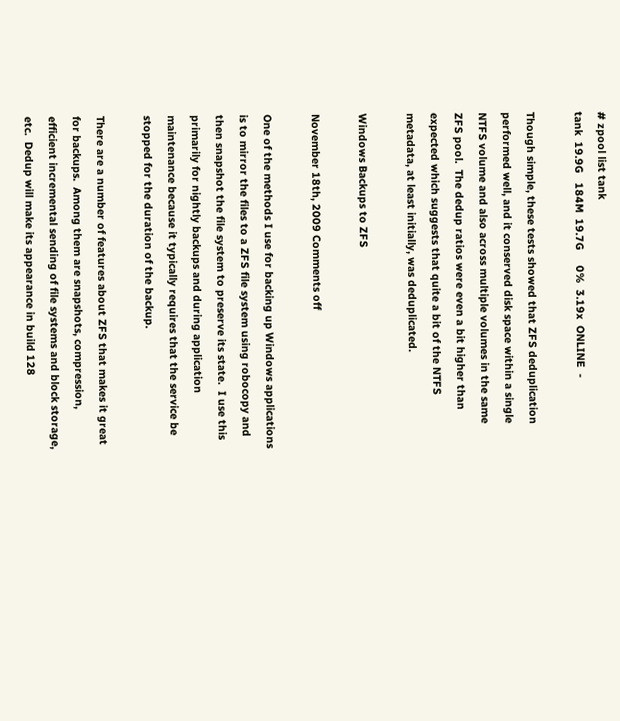# zpool list tank
tank  19.9G   184M  19.7G     0%  3.19x  ONLINE  -

Though simple, these tests showed that ZFS deduplication performed well, and it conserved disk space within a single NTFS volume and also across multiple volumes in the same ZFS pool.  The dedup ratios were even a bit higher than expected which suggests that quite a bit of the NTFS metadata, at least initially, was deduplicated.

Windows Backups to ZFS

November 18th, 2009 Comments off

One of the methods I use for backing up Windows applications is to mirror the files to a ZFS file system using robocopy and then snapshot the file system to preserve its state.  I use this primarily for nightly backups and during application maintenance because it typically requires that the service be stopped for the duration of the backup.

There are a number of features about ZFS that makes it great for backups.  Among them are snapshots, compression, efficient incremental sending of file systems and block storage, etc.  Dedup will make its appearance in build 128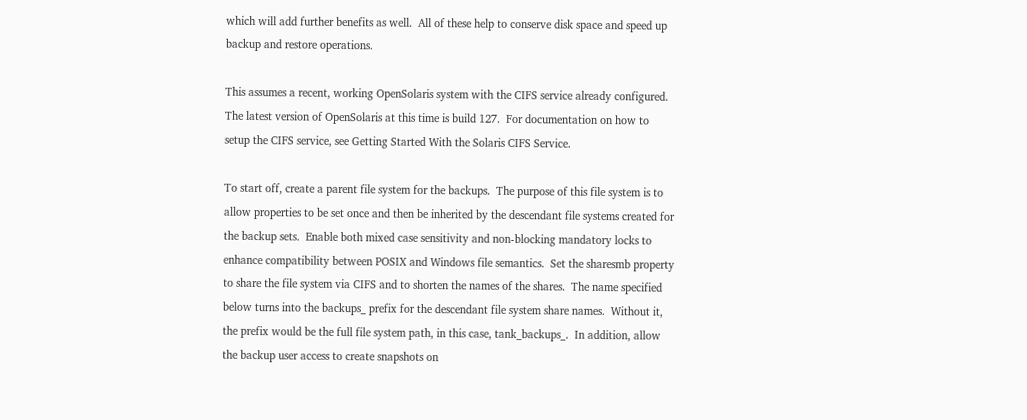which will add further benefits as well.  All of these help to conserve disk space and speed up backup and restore operations.

This assumes a recent, working OpenSolaris system with the CIFS service already configured.  The latest version of OpenSolaris at this time is build 127.  For documentation on how to setup the CIFS service, see Getting Started With the Solaris CIFS Service.

To start off, create a parent file system for the backups.  The purpose of this file system is to allow properties to be set once and then be inherited by the descendant file systems created for the backup sets.  Enable both mixed case sensitivity and non-blocking mandatory locks to enhance compatibility between POSIX and Windows file semantics.  Set the sharesmb property to share the file system via CIFS and to shorten the names of the shares.  The name specified below turns into the backups_ prefix for the descendant file system share names.  Without it, the prefix would be the full file system path, in this case, tank_backups_.  In addition, allow the backup user access to create snapshots on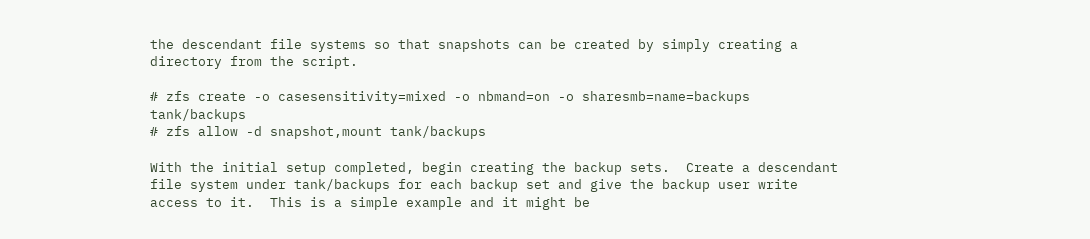the descendant file systems so that snapshots can be created by simply creating a directory from the script.

# zfs create -o casesensitivity=mixed -o nbmand=on -o sharesmb=name=backups tank/backups
# zfs allow -d snapshot,mount tank/backups

With the initial setup completed, begin creating the backup sets.  Create a descendant file system under tank/backups for each backup set and give the backup user write access to it.  This is a simple example and it might be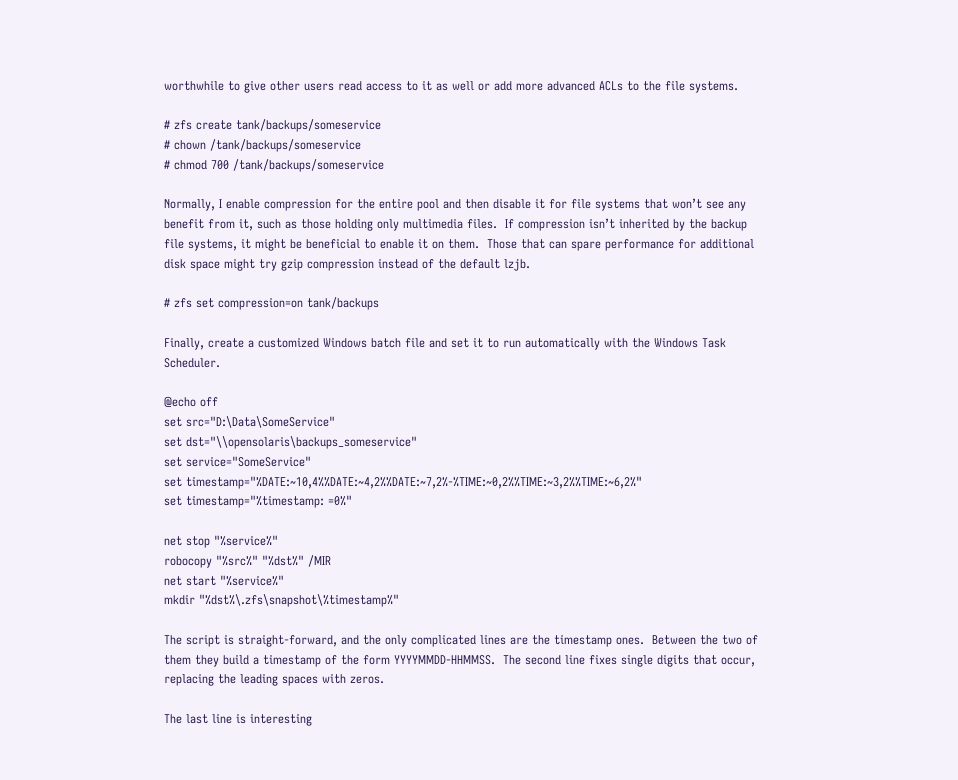worthwhile to give other users read access to it as well or add more advanced ACLs to the file systems.

# zfs create tank/backups/someservice
# chown /tank/backups/someservice
# chmod 700 /tank/backups/someservice

Normally, I enable compression for the entire pool and then disable it for file systems that won’t see any benefit from it, such as those holding only multimedia files.  If compression isn’t inherited by the backup file systems, it might be beneficial to enable it on them.  Those that can spare performance for additional disk space might try gzip compression instead of the default lzjb.

# zfs set compression=on tank/backups

Finally, create a customized Windows batch file and set it to run automatically with the Windows Task Scheduler.

@echo off
set src="D:\Data\SomeService"
set dst="\\opensolaris\backups_someservice"
set service="SomeService"
set timestamp="%DATE:~10,4%%DATE:~4,2%%DATE:~7,2%-%TIME:~0,2%%TIME:~3,2%%TIME:~6,2%"
set timestamp="%timestamp: =0%"

net stop "%service%"
robocopy "%src%" "%dst%" /MIR
net start "%service%"
mkdir "%dst%\.zfs\snapshot\%timestamp%"

The script is straight-forward, and the only complicated lines are the timestamp ones.  Between the two of them they build a timestamp of the form YYYYMMDD-HHMMSS.  The second line fixes single digits that occur, replacing the leading spaces with zeros.

The last line is interesting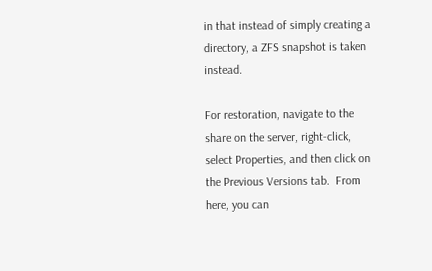in that instead of simply creating a directory, a ZFS snapshot is taken instead.

For restoration, navigate to the share on the server, right-click, select Properties, and then click on the Previous Versions tab.  From here, you can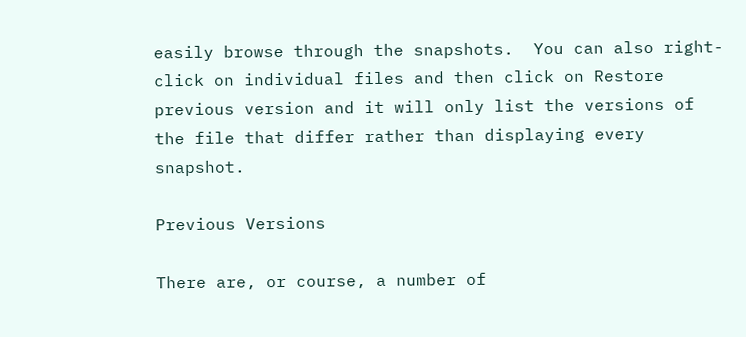easily browse through the snapshots.  You can also right-click on individual files and then click on Restore previous version and it will only list the versions of the file that differ rather than displaying every snapshot.

Previous Versions

There are, or course, a number of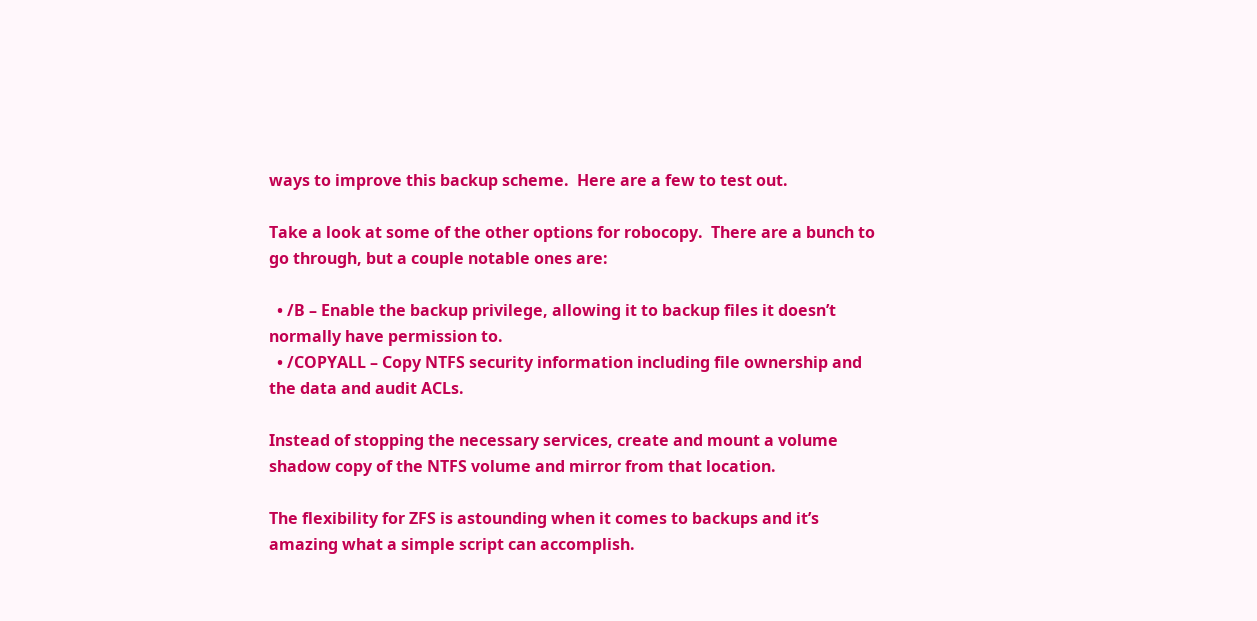ways to improve this backup scheme.  Here are a few to test out.

Take a look at some of the other options for robocopy.  There are a bunch to go through, but a couple notable ones are:

  • /B – Enable the backup privilege, allowing it to backup files it doesn’t normally have permission to.
  • /COPYALL – Copy NTFS security information including file ownership and the data and audit ACLs.

Instead of stopping the necessary services, create and mount a volume shadow copy of the NTFS volume and mirror from that location.

The flexibility for ZFS is astounding when it comes to backups and it’s amazing what a simple script can accomplish.